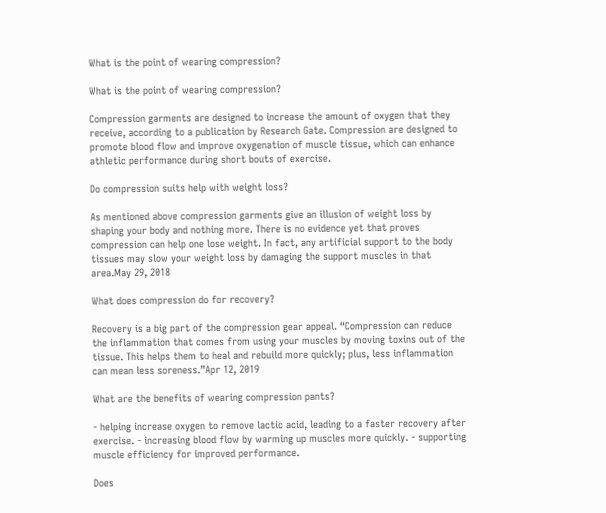What is the point of wearing compression?

What is the point of wearing compression?

Compression garments are designed to increase the amount of oxygen that they receive, according to a publication by Research Gate. Compression are designed to promote blood flow and improve oxygenation of muscle tissue, which can enhance athletic performance during short bouts of exercise.

Do compression suits help with weight loss?

As mentioned above compression garments give an illusion of weight loss by shaping your body and nothing more. There is no evidence yet that proves compression can help one lose weight. In fact, any artificial support to the body tissues may slow your weight loss by damaging the support muscles in that area.May 29, 2018

What does compression do for recovery?

Recovery is a big part of the compression gear appeal. “Compression can reduce the inflammation that comes from using your muscles by moving toxins out of the tissue. This helps them to heal and rebuild more quickly; plus, less inflammation can mean less soreness.”Apr 12, 2019

What are the benefits of wearing compression pants?

- helping increase oxygen to remove lactic acid, leading to a faster recovery after exercise. - increasing blood flow by warming up muscles more quickly. - supporting muscle efficiency for improved performance.

Does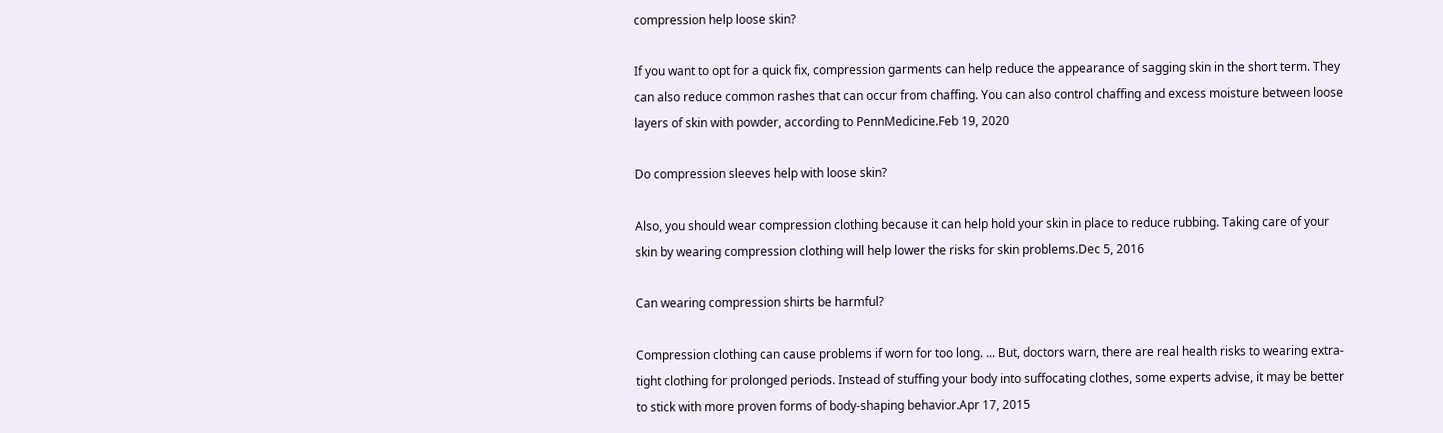compression help loose skin?

If you want to opt for a quick fix, compression garments can help reduce the appearance of sagging skin in the short term. They can also reduce common rashes that can occur from chaffing. You can also control chaffing and excess moisture between loose layers of skin with powder, according to PennMedicine.Feb 19, 2020

Do compression sleeves help with loose skin?

Also, you should wear compression clothing because it can help hold your skin in place to reduce rubbing. Taking care of your skin by wearing compression clothing will help lower the risks for skin problems.Dec 5, 2016

Can wearing compression shirts be harmful?

Compression clothing can cause problems if worn for too long. ... But, doctors warn, there are real health risks to wearing extra-tight clothing for prolonged periods. Instead of stuffing your body into suffocating clothes, some experts advise, it may be better to stick with more proven forms of body-shaping behavior.Apr 17, 2015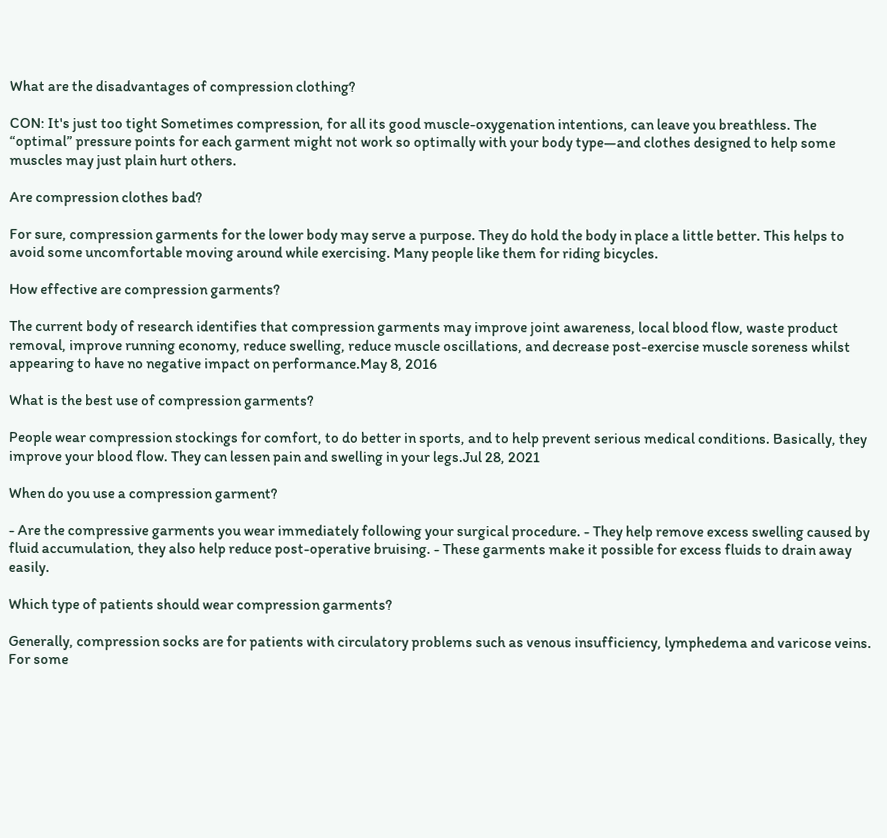What are the disadvantages of compression clothing?

CON: It's just too tight Sometimes compression, for all its good muscle-oxygenation intentions, can leave you breathless. The “optimal” pressure points for each garment might not work so optimally with your body type—and clothes designed to help some muscles may just plain hurt others.

Are compression clothes bad?

For sure, compression garments for the lower body may serve a purpose. They do hold the body in place a little better. This helps to avoid some uncomfortable moving around while exercising. Many people like them for riding bicycles.

How effective are compression garments?

The current body of research identifies that compression garments may improve joint awareness, local blood flow, waste product removal, improve running economy, reduce swelling, reduce muscle oscillations, and decrease post-exercise muscle soreness whilst appearing to have no negative impact on performance.May 8, 2016

What is the best use of compression garments?

People wear compression stockings for comfort, to do better in sports, and to help prevent serious medical conditions. Basically, they improve your blood flow. They can lessen pain and swelling in your legs.Jul 28, 2021

When do you use a compression garment?

- Are the compressive garments you wear immediately following your surgical procedure. - They help remove excess swelling caused by fluid accumulation, they also help reduce post-operative bruising. - These garments make it possible for excess fluids to drain away easily.

Which type of patients should wear compression garments?

Generally, compression socks are for patients with circulatory problems such as venous insufficiency, lymphedema and varicose veins. For some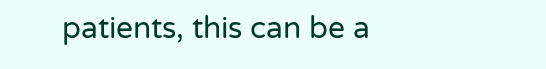patients, this can be a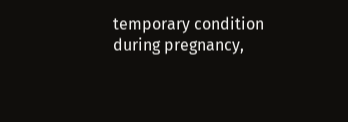temporary condition during pregnancy,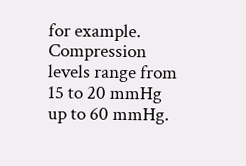for example. Compression levels range from 15 to 20 mmHg up to 60 mmHg.